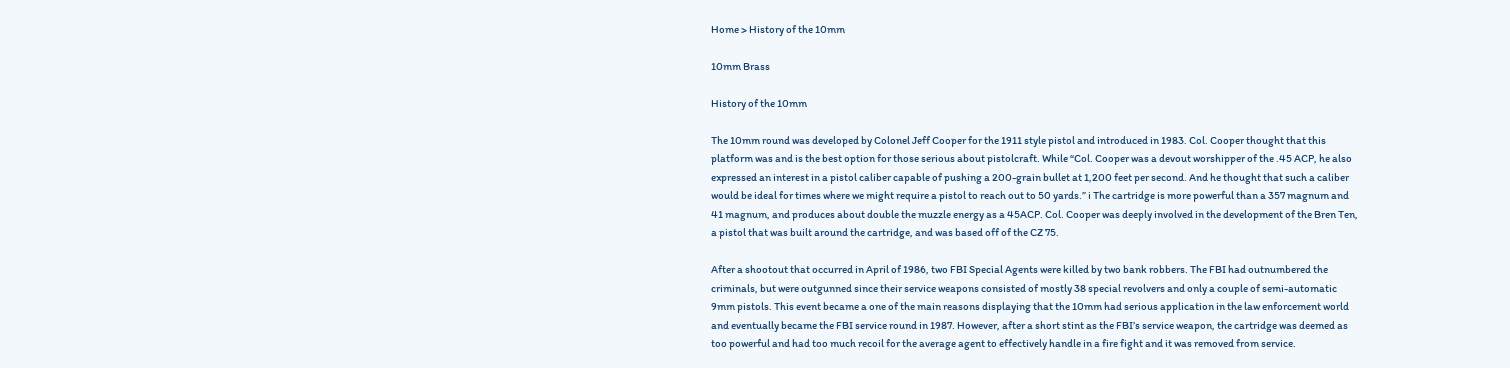Home > History of the 10mm

10mm Brass

History of the 10mm

The 10mm round was developed by Colonel Jeff Cooper for the 1911 style pistol and introduced in 1983. Col. Cooper thought that this platform was and is the best option for those serious about pistolcraft. While “Col. Cooper was a devout worshipper of the .45 ACP, he also expressed an interest in a pistol caliber capable of pushing a 200-grain bullet at 1,200 feet per second. And he thought that such a caliber would be ideal for times where we might require a pistol to reach out to 50 yards.” i The cartridge is more powerful than a 357 magnum and 41 magnum, and produces about double the muzzle energy as a 45ACP. Col. Cooper was deeply involved in the development of the Bren Ten, a pistol that was built around the cartridge, and was based off of the CZ 75.

After a shootout that occurred in April of 1986, two FBI Special Agents were killed by two bank robbers. The FBI had outnumbered the criminals, but were outgunned since their service weapons consisted of mostly 38 special revolvers and only a couple of semi-automatic 9mm pistols. This event became a one of the main reasons displaying that the 10mm had serious application in the law enforcement world and eventually became the FBI service round in 1987. However, after a short stint as the FBI’s service weapon, the cartridge was deemed as too powerful and had too much recoil for the average agent to effectively handle in a fire fight and it was removed from service.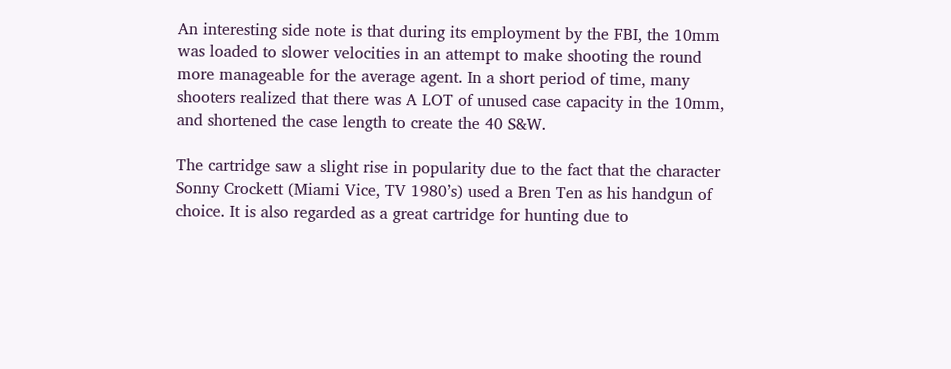An interesting side note is that during its employment by the FBI, the 10mm was loaded to slower velocities in an attempt to make shooting the round more manageable for the average agent. In a short period of time, many shooters realized that there was A LOT of unused case capacity in the 10mm, and shortened the case length to create the 40 S&W.

The cartridge saw a slight rise in popularity due to the fact that the character Sonny Crockett (Miami Vice, TV 1980’s) used a Bren Ten as his handgun of choice. It is also regarded as a great cartridge for hunting due to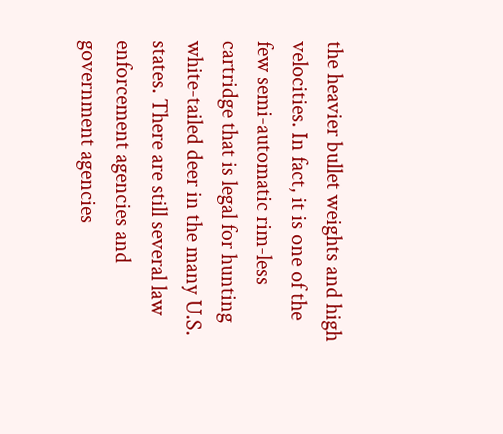the heavier bullet weights and high velocities. In fact, it is one of the few semi-automatic rim-less cartridge that is legal for hunting white-tailed deer in the many U.S. states. There are still several law enforcement agencies and government agencies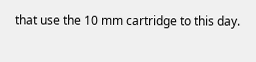that use the 10 mm cartridge to this day.